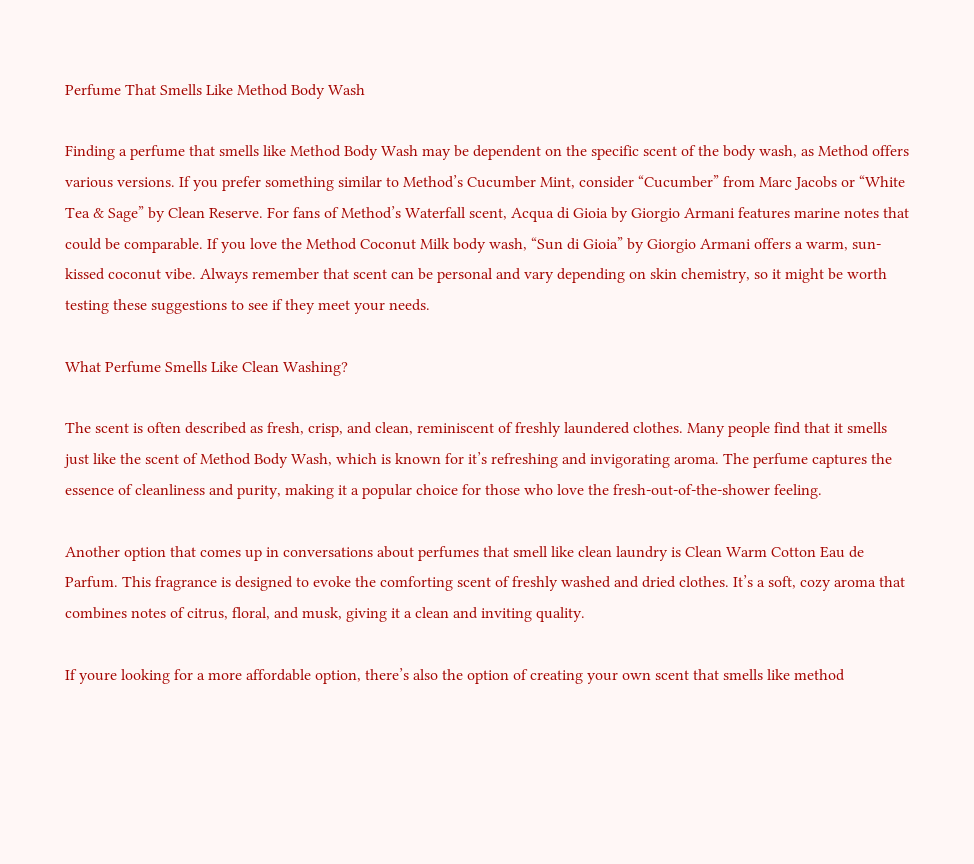Perfume That Smells Like Method Body Wash

Finding a perfume that smells like Method Body Wash may be dependent on the specific scent of the body wash, as Method offers various versions. If you prefer something similar to Method’s Cucumber Mint, consider “Cucumber” from Marc Jacobs or “White Tea & Sage” by Clean Reserve. For fans of Method’s Waterfall scent, Acqua di Gioia by Giorgio Armani features marine notes that could be comparable. If you love the Method Coconut Milk body wash, “Sun di Gioia” by Giorgio Armani offers a warm, sun-kissed coconut vibe. Always remember that scent can be personal and vary depending on skin chemistry, so it might be worth testing these suggestions to see if they meet your needs.

What Perfume Smells Like Clean Washing?

The scent is often described as fresh, crisp, and clean, reminiscent of freshly laundered clothes. Many people find that it smells just like the scent of Method Body Wash, which is known for it’s refreshing and invigorating aroma. The perfume captures the essence of cleanliness and purity, making it a popular choice for those who love the fresh-out-of-the-shower feeling.

Another option that comes up in conversations about perfumes that smell like clean laundry is Clean Warm Cotton Eau de Parfum. This fragrance is designed to evoke the comforting scent of freshly washed and dried clothes. It’s a soft, cozy aroma that combines notes of citrus, floral, and musk, giving it a clean and inviting quality.

If youre looking for a more affordable option, there’s also the option of creating your own scent that smells like method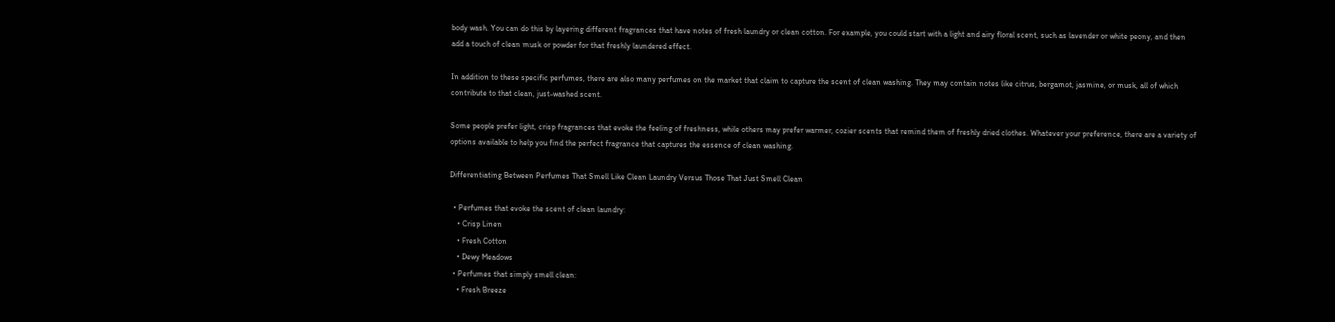body wash. You can do this by layering different fragrances that have notes of fresh laundry or clean cotton. For example, you could start with a light and airy floral scent, such as lavender or white peony, and then add a touch of clean musk or powder for that freshly laundered effect.

In addition to these specific perfumes, there are also many perfumes on the market that claim to capture the scent of clean washing. They may contain notes like citrus, bergamot, jasmine, or musk, all of which contribute to that clean, just-washed scent.

Some people prefer light, crisp fragrances that evoke the feeling of freshness, while others may prefer warmer, cozier scents that remind them of freshly dried clothes. Whatever your preference, there are a variety of options available to help you find the perfect fragrance that captures the essence of clean washing.

Differentiating Between Perfumes That Smell Like Clean Laundry Versus Those That Just Smell Clean

  • Perfumes that evoke the scent of clean laundry:
    • Crisp Linen
    • Fresh Cotton
    • Dewy Meadows
  • Perfumes that simply smell clean:
    • Fresh Breeze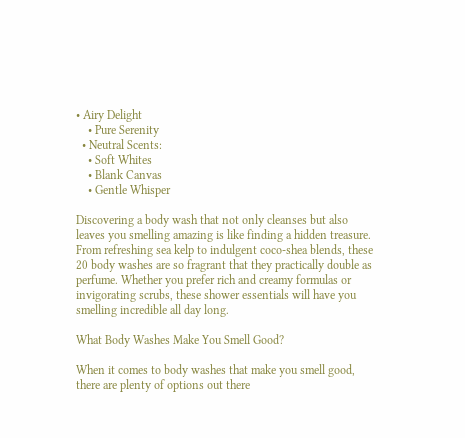• Airy Delight
    • Pure Serenity
  • Neutral Scents:
    • Soft Whites
    • Blank Canvas
    • Gentle Whisper

Discovering a body wash that not only cleanses but also leaves you smelling amazing is like finding a hidden treasure. From refreshing sea kelp to indulgent coco-shea blends, these 20 body washes are so fragrant that they practically double as perfume. Whether you prefer rich and creamy formulas or invigorating scrubs, these shower essentials will have you smelling incredible all day long.

What Body Washes Make You Smell Good?

When it comes to body washes that make you smell good, there are plenty of options out there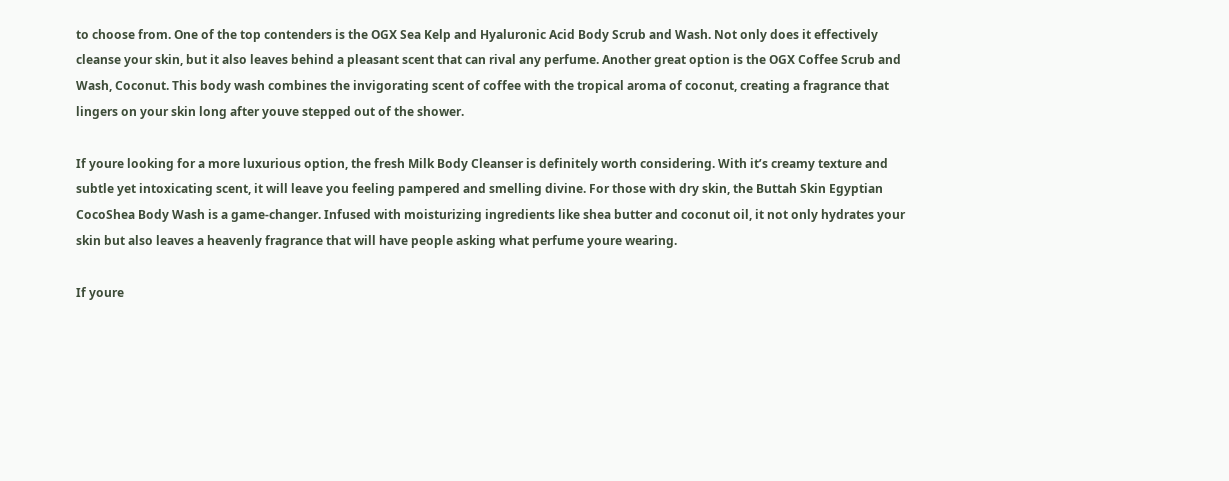to choose from. One of the top contenders is the OGX Sea Kelp and Hyaluronic Acid Body Scrub and Wash. Not only does it effectively cleanse your skin, but it also leaves behind a pleasant scent that can rival any perfume. Another great option is the OGX Coffee Scrub and Wash, Coconut. This body wash combines the invigorating scent of coffee with the tropical aroma of coconut, creating a fragrance that lingers on your skin long after youve stepped out of the shower.

If youre looking for a more luxurious option, the fresh Milk Body Cleanser is definitely worth considering. With it’s creamy texture and subtle yet intoxicating scent, it will leave you feeling pampered and smelling divine. For those with dry skin, the Buttah Skin Egyptian CocoShea Body Wash is a game-changer. Infused with moisturizing ingredients like shea butter and coconut oil, it not only hydrates your skin but also leaves a heavenly fragrance that will have people asking what perfume youre wearing.

If youre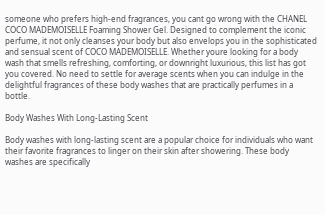someone who prefers high-end fragrances, you cant go wrong with the CHANEL COCO MADEMOISELLE Foaming Shower Gel. Designed to complement the iconic perfume, it not only cleanses your body but also envelops you in the sophisticated and sensual scent of COCO MADEMOISELLE. Whether youre looking for a body wash that smells refreshing, comforting, or downright luxurious, this list has got you covered. No need to settle for average scents when you can indulge in the delightful fragrances of these body washes that are practically perfumes in a bottle.

Body Washes With Long-Lasting Scent

Body washes with long-lasting scent are a popular choice for individuals who want their favorite fragrances to linger on their skin after showering. These body washes are specifically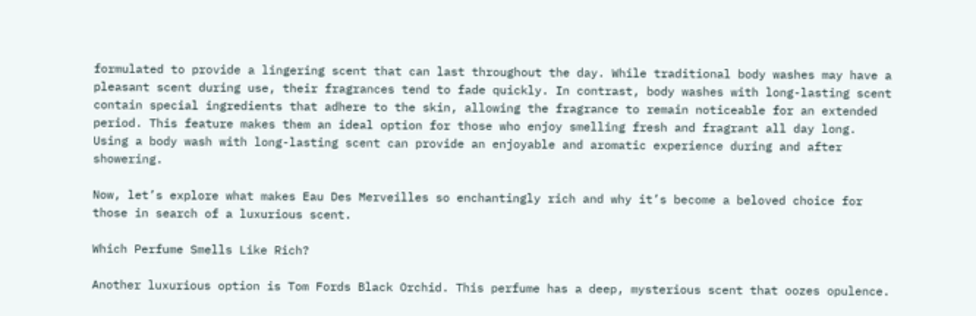formulated to provide a lingering scent that can last throughout the day. While traditional body washes may have a pleasant scent during use, their fragrances tend to fade quickly. In contrast, body washes with long-lasting scent contain special ingredients that adhere to the skin, allowing the fragrance to remain noticeable for an extended period. This feature makes them an ideal option for those who enjoy smelling fresh and fragrant all day long. Using a body wash with long-lasting scent can provide an enjoyable and aromatic experience during and after showering.

Now, let’s explore what makes Eau Des Merveilles so enchantingly rich and why it’s become a beloved choice for those in search of a luxurious scent.

Which Perfume Smells Like Rich?

Another luxurious option is Tom Fords Black Orchid. This perfume has a deep, mysterious scent that oozes opulence.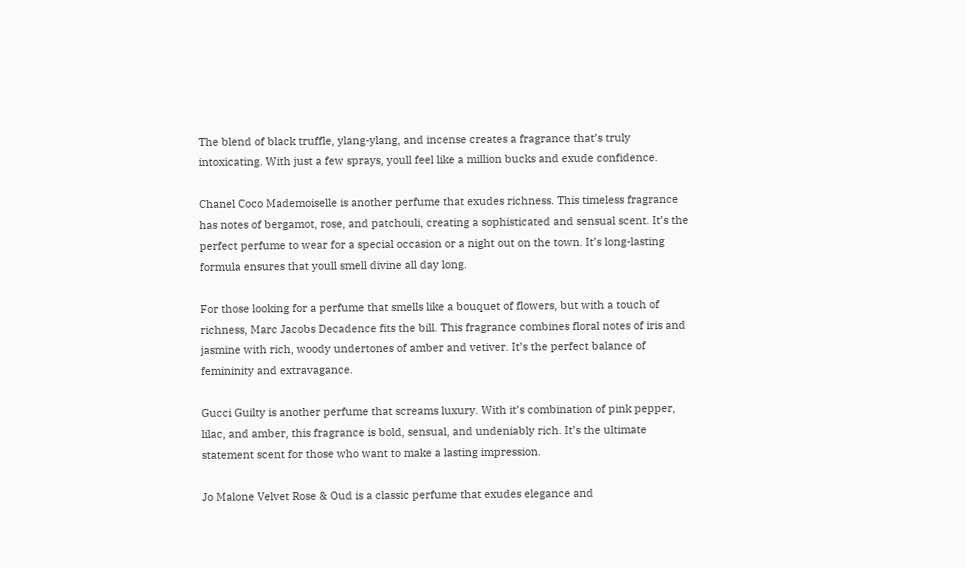The blend of black truffle, ylang-ylang, and incense creates a fragrance that’s truly intoxicating. With just a few sprays, youll feel like a million bucks and exude confidence.

Chanel Coco Mademoiselle is another perfume that exudes richness. This timeless fragrance has notes of bergamot, rose, and patchouli, creating a sophisticated and sensual scent. It’s the perfect perfume to wear for a special occasion or a night out on the town. It’s long-lasting formula ensures that youll smell divine all day long.

For those looking for a perfume that smells like a bouquet of flowers, but with a touch of richness, Marc Jacobs Decadence fits the bill. This fragrance combines floral notes of iris and jasmine with rich, woody undertones of amber and vetiver. It’s the perfect balance of femininity and extravagance.

Gucci Guilty is another perfume that screams luxury. With it’s combination of pink pepper, lilac, and amber, this fragrance is bold, sensual, and undeniably rich. It’s the ultimate statement scent for those who want to make a lasting impression.

Jo Malone Velvet Rose & Oud is a classic perfume that exudes elegance and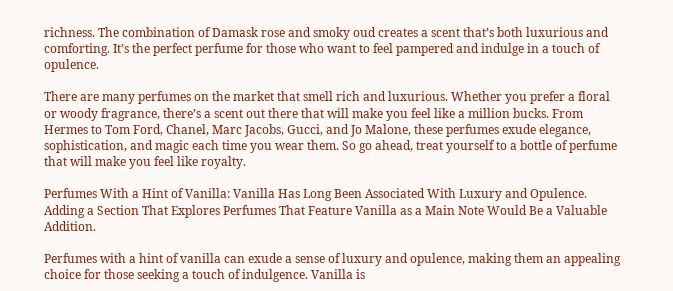richness. The combination of Damask rose and smoky oud creates a scent that’s both luxurious and comforting. It’s the perfect perfume for those who want to feel pampered and indulge in a touch of opulence.

There are many perfumes on the market that smell rich and luxurious. Whether you prefer a floral or woody fragrance, there’s a scent out there that will make you feel like a million bucks. From Hermes to Tom Ford, Chanel, Marc Jacobs, Gucci, and Jo Malone, these perfumes exude elegance, sophistication, and magic each time you wear them. So go ahead, treat yourself to a bottle of perfume that will make you feel like royalty.

Perfumes With a Hint of Vanilla: Vanilla Has Long Been Associated With Luxury and Opulence. Adding a Section That Explores Perfumes That Feature Vanilla as a Main Note Would Be a Valuable Addition.

Perfumes with a hint of vanilla can exude a sense of luxury and opulence, making them an appealing choice for those seeking a touch of indulgence. Vanilla is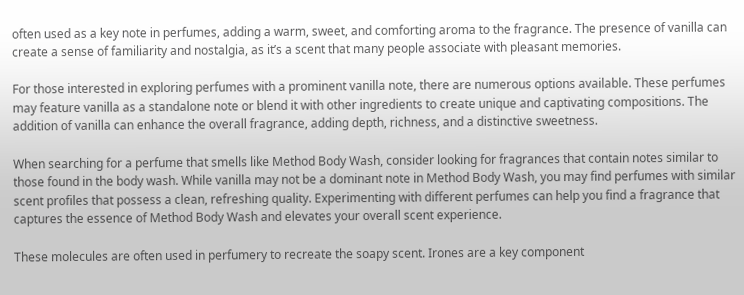often used as a key note in perfumes, adding a warm, sweet, and comforting aroma to the fragrance. The presence of vanilla can create a sense of familiarity and nostalgia, as it’s a scent that many people associate with pleasant memories.

For those interested in exploring perfumes with a prominent vanilla note, there are numerous options available. These perfumes may feature vanilla as a standalone note or blend it with other ingredients to create unique and captivating compositions. The addition of vanilla can enhance the overall fragrance, adding depth, richness, and a distinctive sweetness.

When searching for a perfume that smells like Method Body Wash, consider looking for fragrances that contain notes similar to those found in the body wash. While vanilla may not be a dominant note in Method Body Wash, you may find perfumes with similar scent profiles that possess a clean, refreshing quality. Experimenting with different perfumes can help you find a fragrance that captures the essence of Method Body Wash and elevates your overall scent experience.

These molecules are often used in perfumery to recreate the soapy scent. Irones are a key component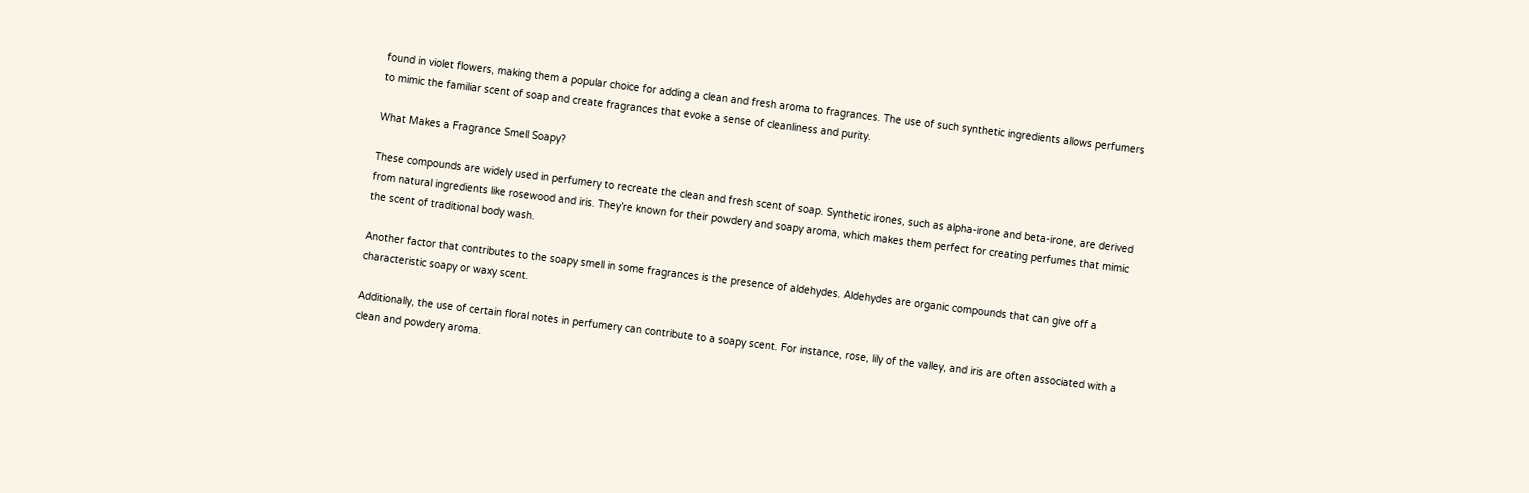found in violet flowers, making them a popular choice for adding a clean and fresh aroma to fragrances. The use of such synthetic ingredients allows perfumers to mimic the familiar scent of soap and create fragrances that evoke a sense of cleanliness and purity.

What Makes a Fragrance Smell Soapy?

These compounds are widely used in perfumery to recreate the clean and fresh scent of soap. Synthetic irones, such as alpha-irone and beta-irone, are derived from natural ingredients like rosewood and iris. They’re known for their powdery and soapy aroma, which makes them perfect for creating perfumes that mimic the scent of traditional body wash.

Another factor that contributes to the soapy smell in some fragrances is the presence of aldehydes. Aldehydes are organic compounds that can give off a characteristic soapy or waxy scent.

Additionally, the use of certain floral notes in perfumery can contribute to a soapy scent. For instance, rose, lily of the valley, and iris are often associated with a clean and powdery aroma.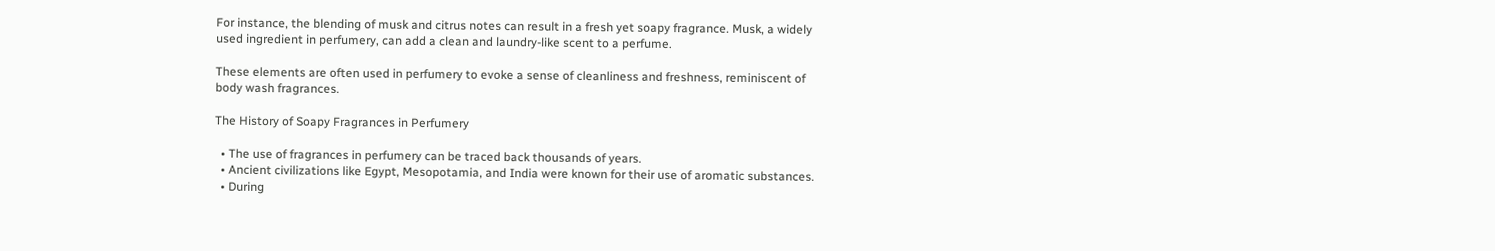For instance, the blending of musk and citrus notes can result in a fresh yet soapy fragrance. Musk, a widely used ingredient in perfumery, can add a clean and laundry-like scent to a perfume.

These elements are often used in perfumery to evoke a sense of cleanliness and freshness, reminiscent of body wash fragrances.

The History of Soapy Fragrances in Perfumery

  • The use of fragrances in perfumery can be traced back thousands of years.
  • Ancient civilizations like Egypt, Mesopotamia, and India were known for their use of aromatic substances.
  • During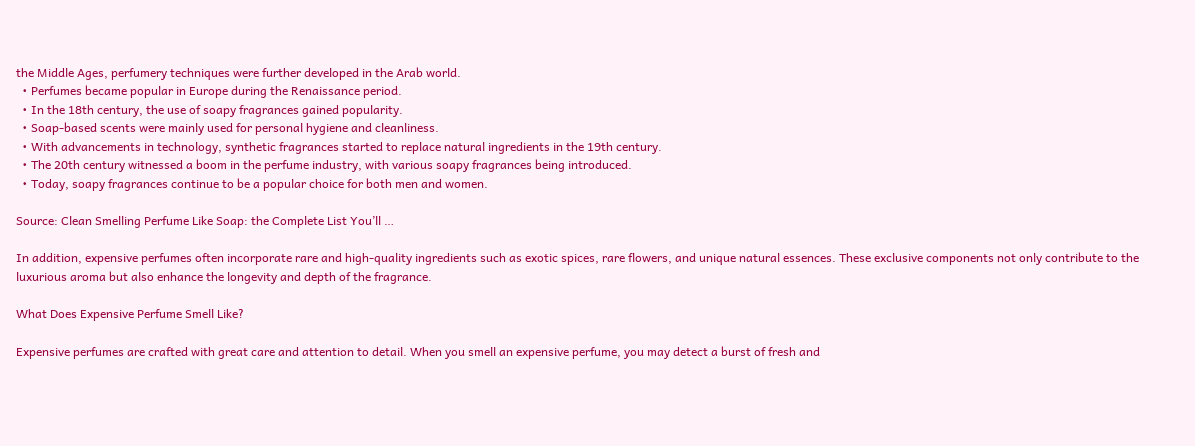the Middle Ages, perfumery techniques were further developed in the Arab world.
  • Perfumes became popular in Europe during the Renaissance period.
  • In the 18th century, the use of soapy fragrances gained popularity.
  • Soap-based scents were mainly used for personal hygiene and cleanliness.
  • With advancements in technology, synthetic fragrances started to replace natural ingredients in the 19th century.
  • The 20th century witnessed a boom in the perfume industry, with various soapy fragrances being introduced.
  • Today, soapy fragrances continue to be a popular choice for both men and women.

Source: Clean Smelling Perfume Like Soap: the Complete List You’ll …

In addition, expensive perfumes often incorporate rare and high-quality ingredients such as exotic spices, rare flowers, and unique natural essences. These exclusive components not only contribute to the luxurious aroma but also enhance the longevity and depth of the fragrance.

What Does Expensive Perfume Smell Like?

Expensive perfumes are crafted with great care and attention to detail. When you smell an expensive perfume, you may detect a burst of fresh and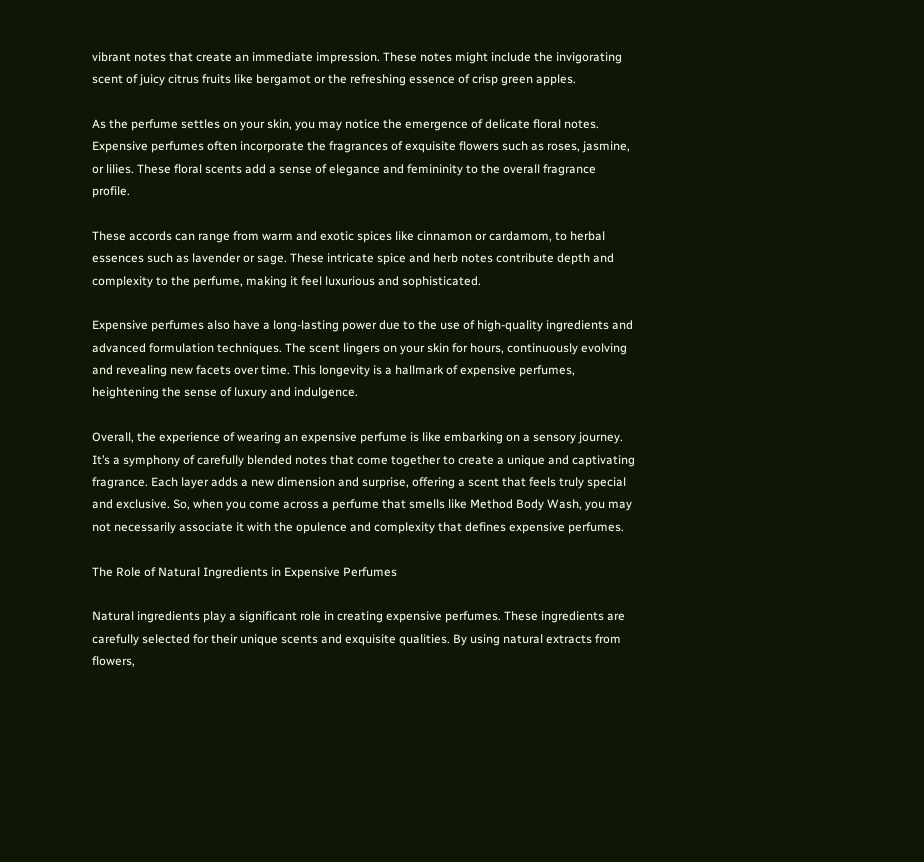vibrant notes that create an immediate impression. These notes might include the invigorating scent of juicy citrus fruits like bergamot or the refreshing essence of crisp green apples.

As the perfume settles on your skin, you may notice the emergence of delicate floral notes. Expensive perfumes often incorporate the fragrances of exquisite flowers such as roses, jasmine, or lilies. These floral scents add a sense of elegance and femininity to the overall fragrance profile.

These accords can range from warm and exotic spices like cinnamon or cardamom, to herbal essences such as lavender or sage. These intricate spice and herb notes contribute depth and complexity to the perfume, making it feel luxurious and sophisticated.

Expensive perfumes also have a long-lasting power due to the use of high-quality ingredients and advanced formulation techniques. The scent lingers on your skin for hours, continuously evolving and revealing new facets over time. This longevity is a hallmark of expensive perfumes, heightening the sense of luxury and indulgence.

Overall, the experience of wearing an expensive perfume is like embarking on a sensory journey. It’s a symphony of carefully blended notes that come together to create a unique and captivating fragrance. Each layer adds a new dimension and surprise, offering a scent that feels truly special and exclusive. So, when you come across a perfume that smells like Method Body Wash, you may not necessarily associate it with the opulence and complexity that defines expensive perfumes.

The Role of Natural Ingredients in Expensive Perfumes

Natural ingredients play a significant role in creating expensive perfumes. These ingredients are carefully selected for their unique scents and exquisite qualities. By using natural extracts from flowers,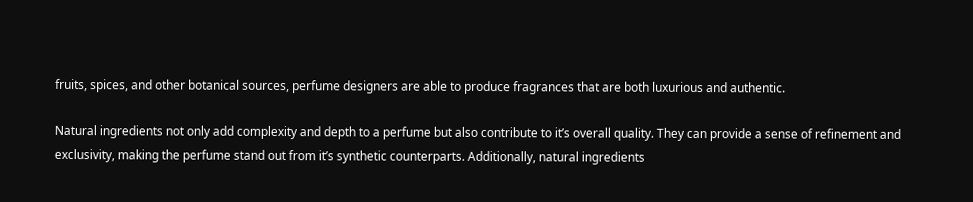fruits, spices, and other botanical sources, perfume designers are able to produce fragrances that are both luxurious and authentic.

Natural ingredients not only add complexity and depth to a perfume but also contribute to it’s overall quality. They can provide a sense of refinement and exclusivity, making the perfume stand out from it’s synthetic counterparts. Additionally, natural ingredients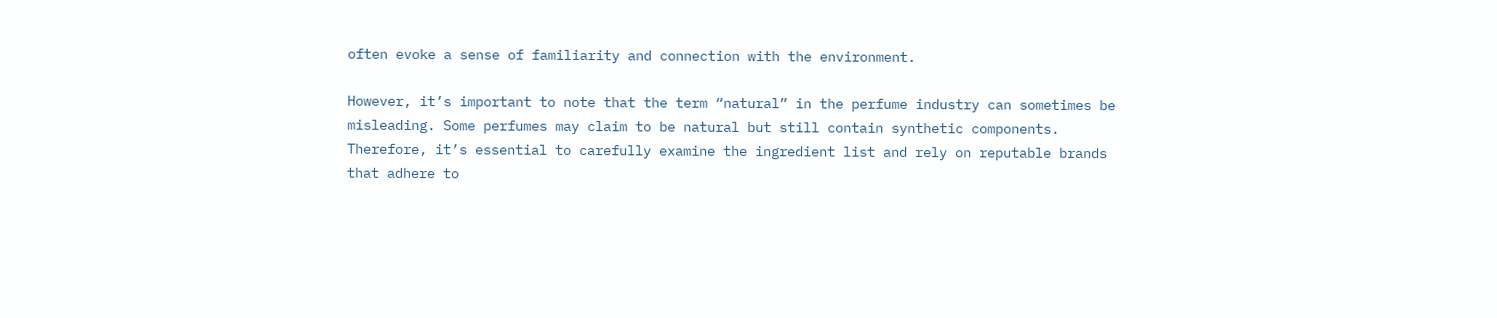often evoke a sense of familiarity and connection with the environment.

However, it’s important to note that the term “natural” in the perfume industry can sometimes be misleading. Some perfumes may claim to be natural but still contain synthetic components. Therefore, it’s essential to carefully examine the ingredient list and rely on reputable brands that adhere to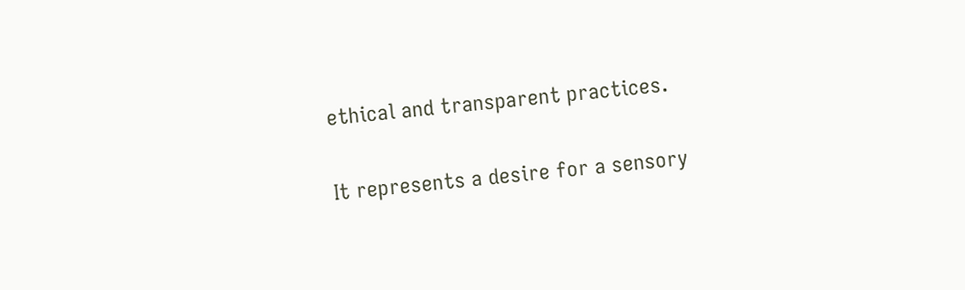ethical and transparent practices.


It represents a desire for a sensory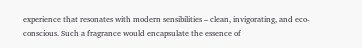experience that resonates with modern sensibilities – clean, invigorating, and eco-conscious. Such a fragrance would encapsulate the essence of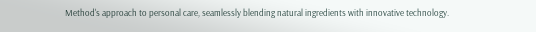Method's approach to personal care, seamlessly blending natural ingredients with innovative technology.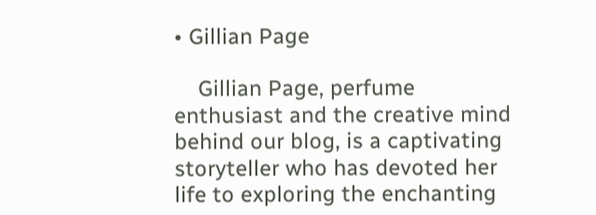• Gillian Page

    Gillian Page, perfume enthusiast and the creative mind behind our blog, is a captivating storyteller who has devoted her life to exploring the enchanting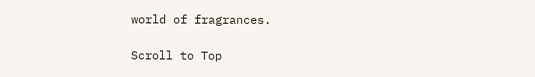world of fragrances.

Scroll to Top